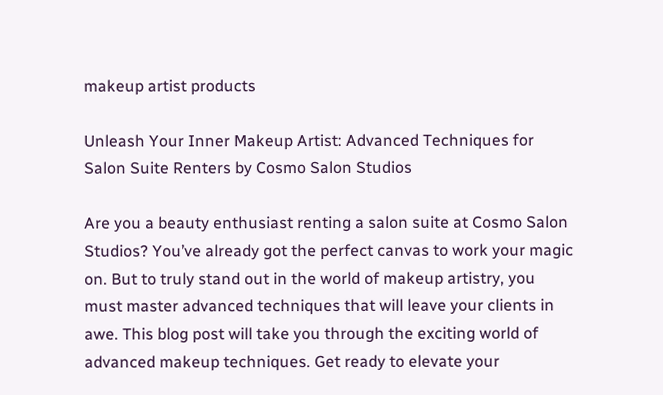makeup artist products

Unleash Your Inner Makeup Artist: Advanced Techniques for Salon Suite Renters by Cosmo Salon Studios

Are you a beauty enthusiast renting a salon suite at Cosmo Salon Studios? You’ve already got the perfect canvas to work your magic on. But to truly stand out in the world of makeup artistry, you must master advanced techniques that will leave your clients in awe. This blog post will take you through the exciting world of advanced makeup techniques. Get ready to elevate your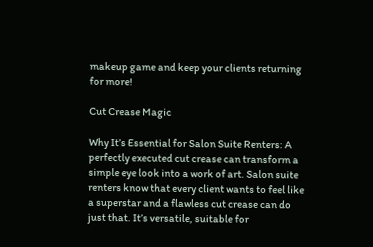makeup game and keep your clients returning for more!

Cut Crease Magic

Why It’s Essential for Salon Suite Renters: A perfectly executed cut crease can transform a simple eye look into a work of art. Salon suite renters know that every client wants to feel like a superstar and a flawless cut crease can do just that. It’s versatile, suitable for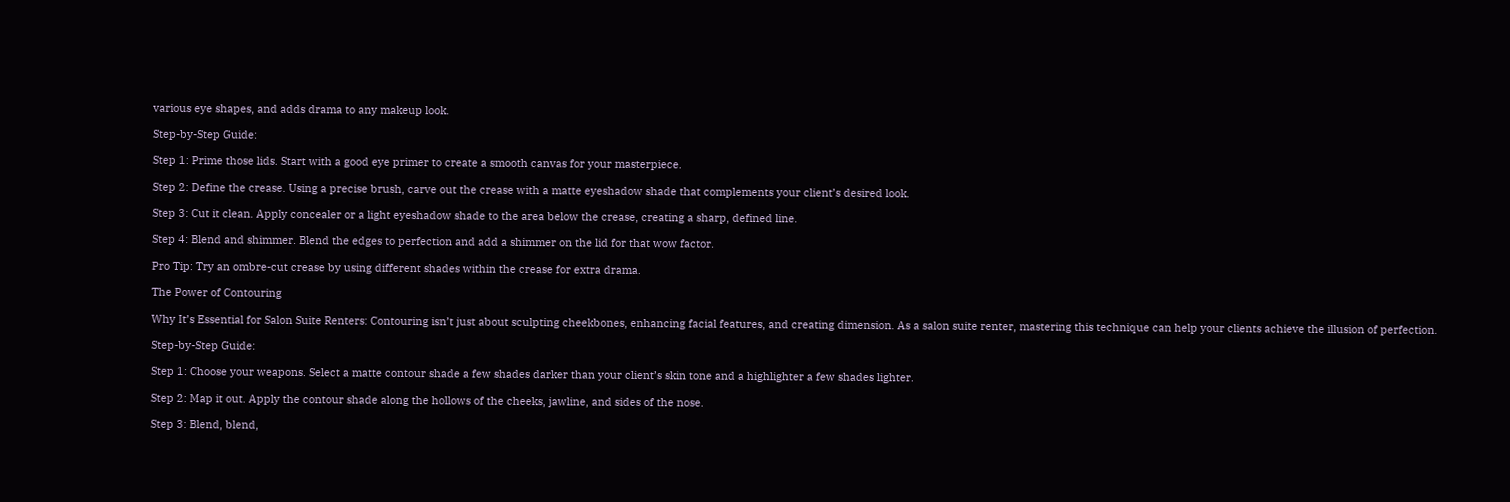various eye shapes, and adds drama to any makeup look.

Step-by-Step Guide:

Step 1: Prime those lids. Start with a good eye primer to create a smooth canvas for your masterpiece.

Step 2: Define the crease. Using a precise brush, carve out the crease with a matte eyeshadow shade that complements your client’s desired look.

Step 3: Cut it clean. Apply concealer or a light eyeshadow shade to the area below the crease, creating a sharp, defined line.

Step 4: Blend and shimmer. Blend the edges to perfection and add a shimmer on the lid for that wow factor.

Pro Tip: Try an ombre-cut crease by using different shades within the crease for extra drama.

The Power of Contouring

Why It’s Essential for Salon Suite Renters: Contouring isn’t just about sculpting cheekbones, enhancing facial features, and creating dimension. As a salon suite renter, mastering this technique can help your clients achieve the illusion of perfection.

Step-by-Step Guide:

Step 1: Choose your weapons. Select a matte contour shade a few shades darker than your client’s skin tone and a highlighter a few shades lighter.

Step 2: Map it out. Apply the contour shade along the hollows of the cheeks, jawline, and sides of the nose.

Step 3: Blend, blend,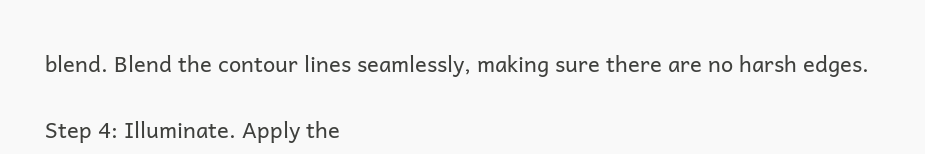blend. Blend the contour lines seamlessly, making sure there are no harsh edges.

Step 4: Illuminate. Apply the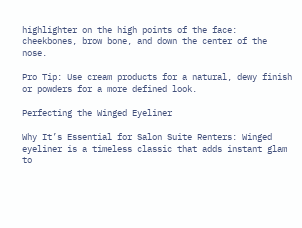highlighter on the high points of the face: cheekbones, brow bone, and down the center of the nose.

Pro Tip: Use cream products for a natural, dewy finish or powders for a more defined look.

Perfecting the Winged Eyeliner

Why It’s Essential for Salon Suite Renters: Winged eyeliner is a timeless classic that adds instant glam to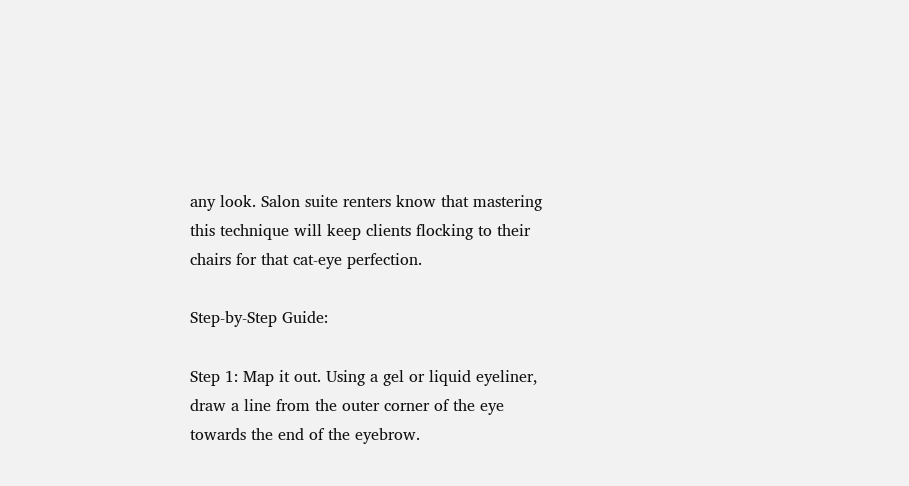any look. Salon suite renters know that mastering this technique will keep clients flocking to their chairs for that cat-eye perfection.

Step-by-Step Guide:

Step 1: Map it out. Using a gel or liquid eyeliner, draw a line from the outer corner of the eye towards the end of the eyebrow.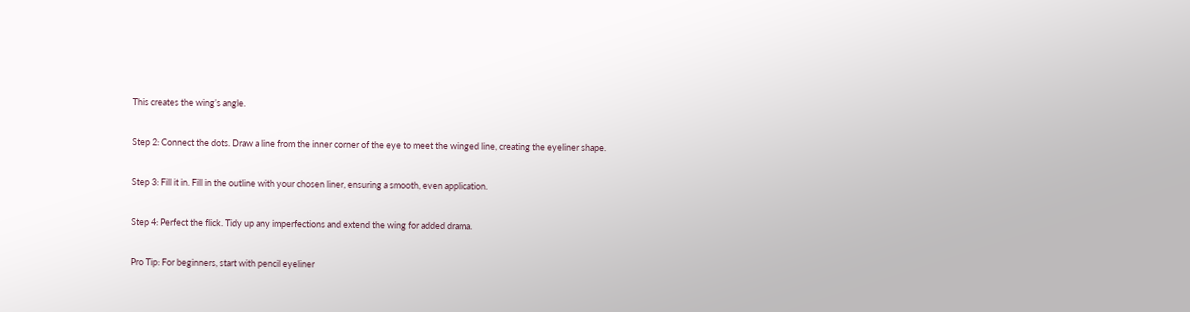This creates the wing’s angle.

Step 2: Connect the dots. Draw a line from the inner corner of the eye to meet the winged line, creating the eyeliner shape.

Step 3: Fill it in. Fill in the outline with your chosen liner, ensuring a smooth, even application.

Step 4: Perfect the flick. Tidy up any imperfections and extend the wing for added drama.

Pro Tip: For beginners, start with pencil eyeliner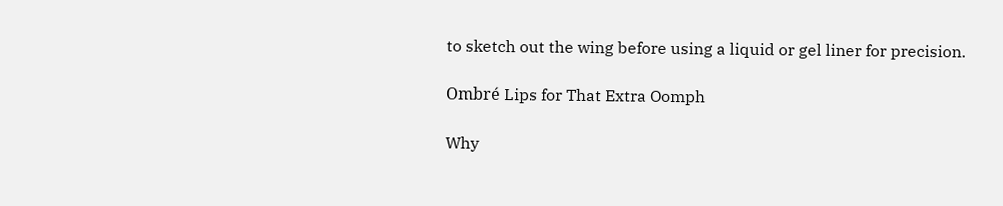to sketch out the wing before using a liquid or gel liner for precision.

Ombré Lips for That Extra Oomph

Why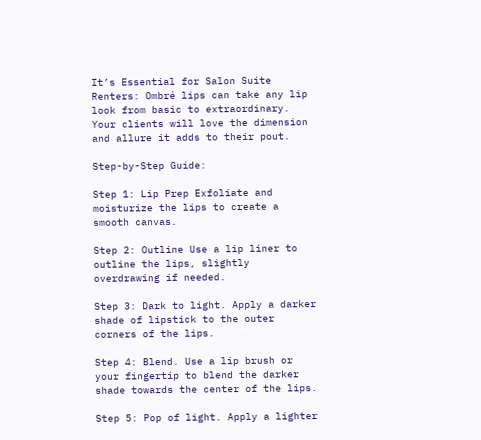It’s Essential for Salon Suite Renters: Ombré lips can take any lip look from basic to extraordinary. Your clients will love the dimension and allure it adds to their pout.

Step-by-Step Guide:

Step 1: Lip Prep Exfoliate and moisturize the lips to create a smooth canvas.

Step 2: Outline Use a lip liner to outline the lips, slightly overdrawing if needed.

Step 3: Dark to light. Apply a darker shade of lipstick to the outer corners of the lips.

Step 4: Blend. Use a lip brush or your fingertip to blend the darker shade towards the center of the lips.

Step 5: Pop of light. Apply a lighter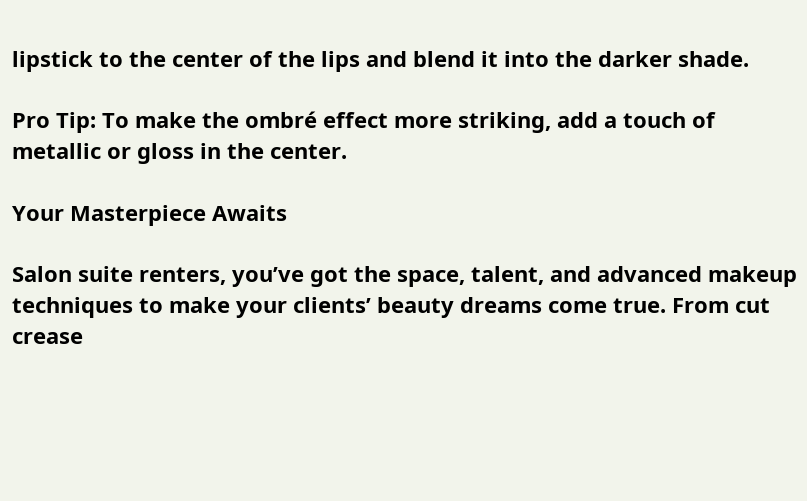lipstick to the center of the lips and blend it into the darker shade.

Pro Tip: To make the ombré effect more striking, add a touch of metallic or gloss in the center.

Your Masterpiece Awaits

Salon suite renters, you’ve got the space, talent, and advanced makeup techniques to make your clients’ beauty dreams come true. From cut crease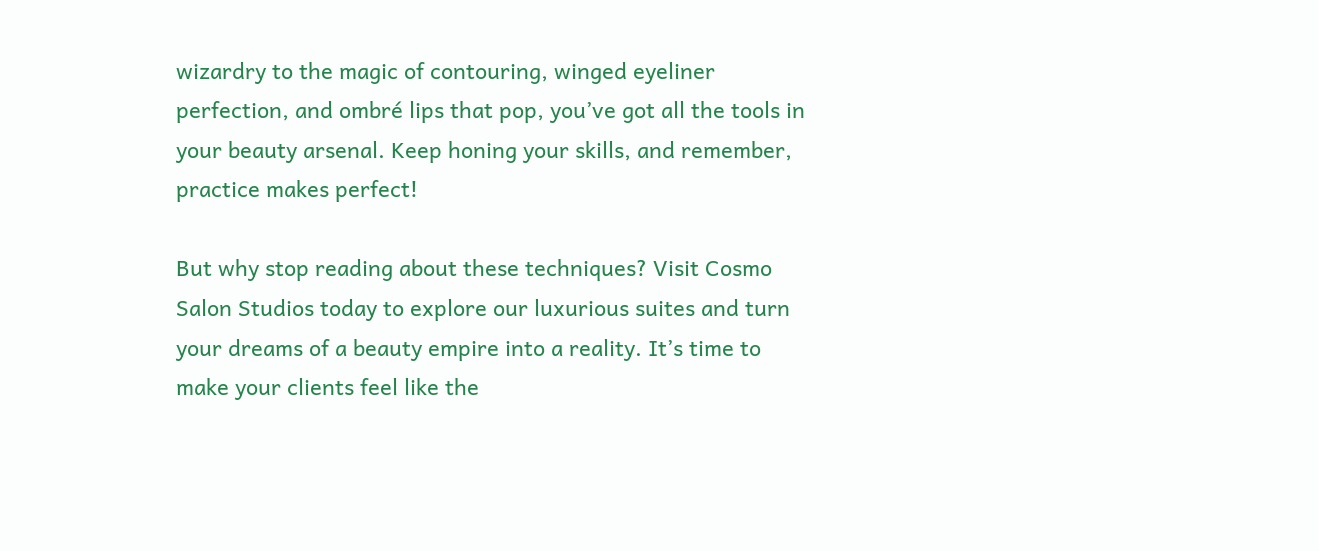wizardry to the magic of contouring, winged eyeliner perfection, and ombré lips that pop, you’ve got all the tools in your beauty arsenal. Keep honing your skills, and remember, practice makes perfect!

But why stop reading about these techniques? Visit Cosmo Salon Studios today to explore our luxurious suites and turn your dreams of a beauty empire into a reality. It’s time to make your clients feel like the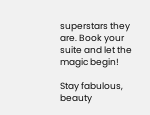superstars they are. Book your suite and let the magic begin!

Stay fabulous, beauty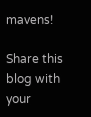mavens!

Share this blog with your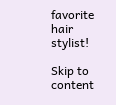favorite hair stylist!

Skip to content